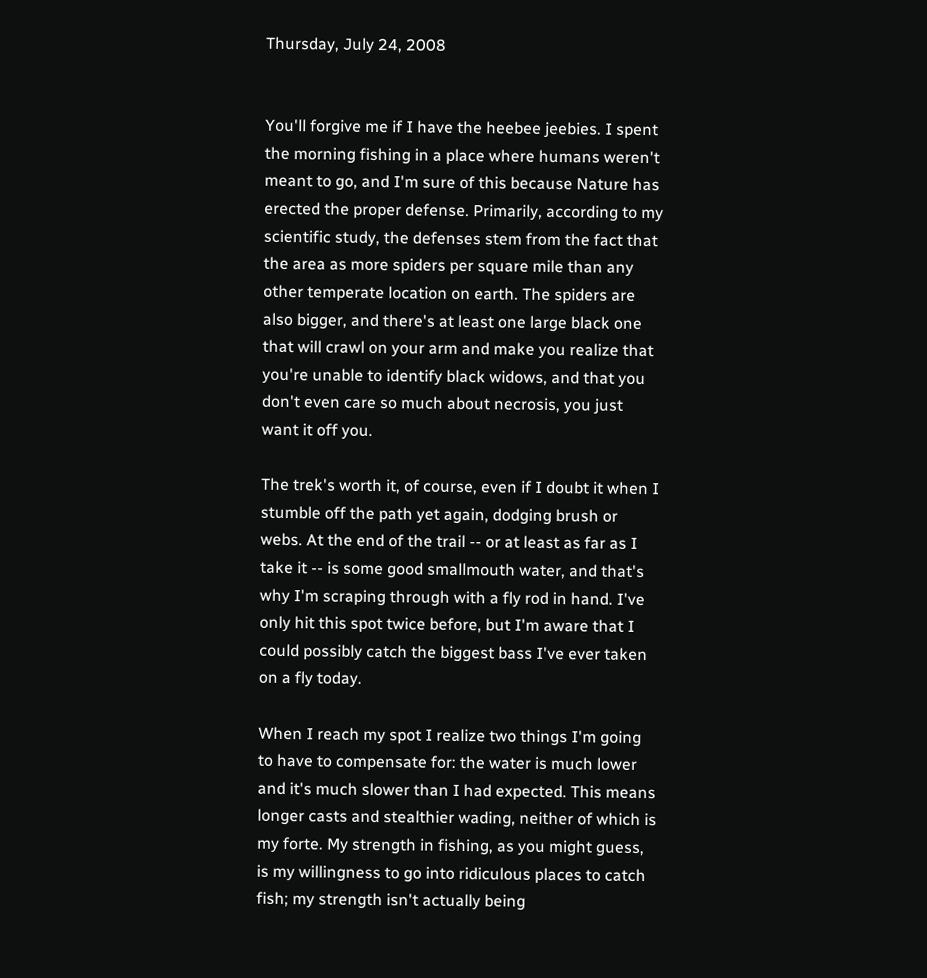Thursday, July 24, 2008


You'll forgive me if I have the heebee jeebies. I spent the morning fishing in a place where humans weren't meant to go, and I'm sure of this because Nature has erected the proper defense. Primarily, according to my scientific study, the defenses stem from the fact that the area as more spiders per square mile than any other temperate location on earth. The spiders are also bigger, and there's at least one large black one that will crawl on your arm and make you realize that you're unable to identify black widows, and that you don't even care so much about necrosis, you just want it off you.

The trek's worth it, of course, even if I doubt it when I stumble off the path yet again, dodging brush or webs. At the end of the trail -- or at least as far as I take it -- is some good smallmouth water, and that's why I'm scraping through with a fly rod in hand. I've only hit this spot twice before, but I'm aware that I could possibly catch the biggest bass I've ever taken on a fly today.

When I reach my spot I realize two things I'm going to have to compensate for: the water is much lower and it's much slower than I had expected. This means longer casts and stealthier wading, neither of which is my forte. My strength in fishing, as you might guess, is my willingness to go into ridiculous places to catch fish; my strength isn't actually being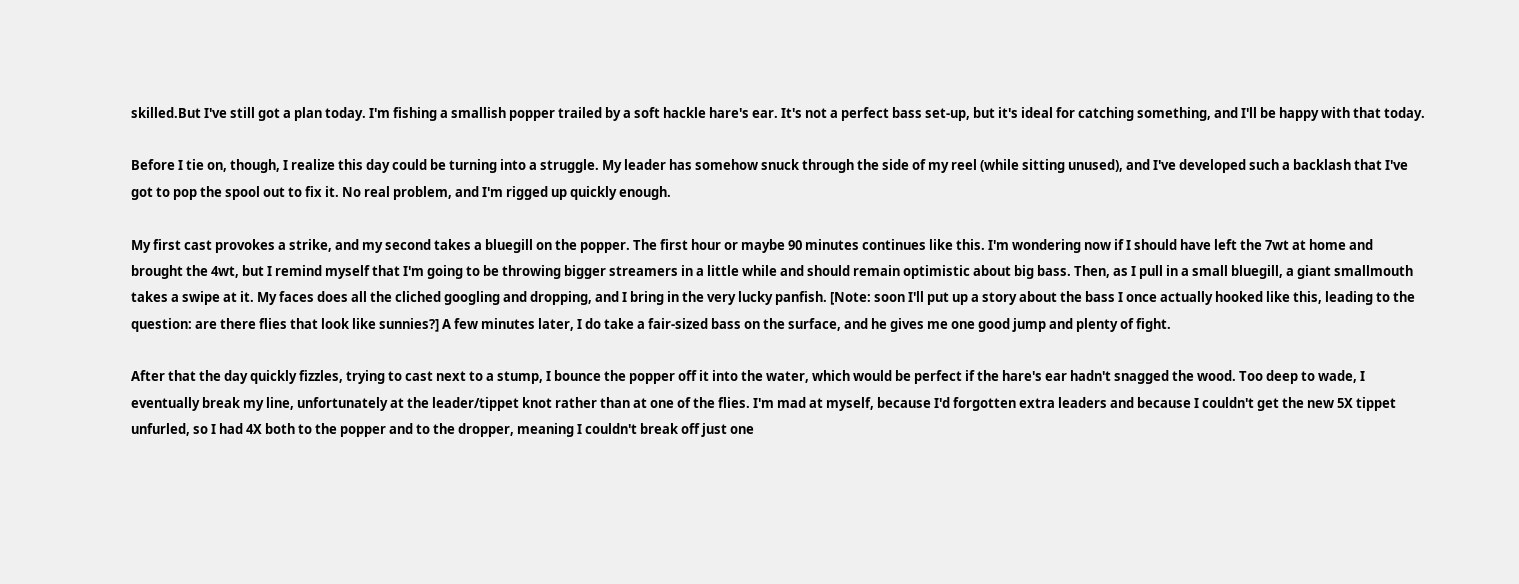skilled.But I've still got a plan today. I'm fishing a smallish popper trailed by a soft hackle hare's ear. It's not a perfect bass set-up, but it's ideal for catching something, and I'll be happy with that today.

Before I tie on, though, I realize this day could be turning into a struggle. My leader has somehow snuck through the side of my reel (while sitting unused), and I've developed such a backlash that I've got to pop the spool out to fix it. No real problem, and I'm rigged up quickly enough.

My first cast provokes a strike, and my second takes a bluegill on the popper. The first hour or maybe 90 minutes continues like this. I'm wondering now if I should have left the 7wt at home and brought the 4wt, but I remind myself that I'm going to be throwing bigger streamers in a little while and should remain optimistic about big bass. Then, as I pull in a small bluegill, a giant smallmouth takes a swipe at it. My faces does all the cliched googling and dropping, and I bring in the very lucky panfish. [Note: soon I'll put up a story about the bass I once actually hooked like this, leading to the question: are there flies that look like sunnies?] A few minutes later, I do take a fair-sized bass on the surface, and he gives me one good jump and plenty of fight.

After that the day quickly fizzles, trying to cast next to a stump, I bounce the popper off it into the water, which would be perfect if the hare's ear hadn't snagged the wood. Too deep to wade, I eventually break my line, unfortunately at the leader/tippet knot rather than at one of the flies. I'm mad at myself, because I'd forgotten extra leaders and because I couldn't get the new 5X tippet unfurled, so I had 4X both to the popper and to the dropper, meaning I couldn't break off just one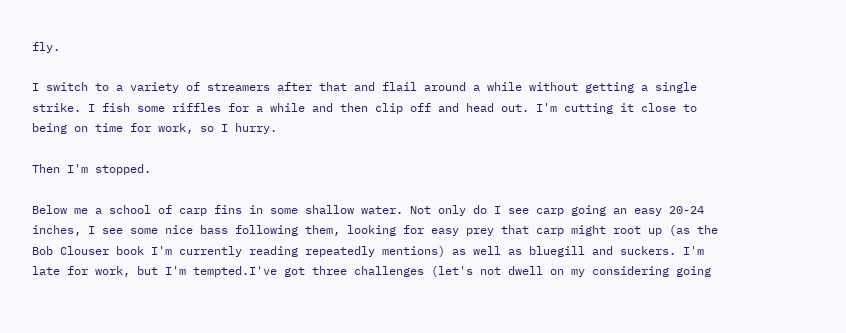fly.

I switch to a variety of streamers after that and flail around a while without getting a single strike. I fish some riffles for a while and then clip off and head out. I'm cutting it close to being on time for work, so I hurry.

Then I'm stopped.

Below me a school of carp fins in some shallow water. Not only do I see carp going an easy 20-24 inches, I see some nice bass following them, looking for easy prey that carp might root up (as the Bob Clouser book I'm currently reading repeatedly mentions) as well as bluegill and suckers. I'm late for work, but I'm tempted.I've got three challenges (let's not dwell on my considering going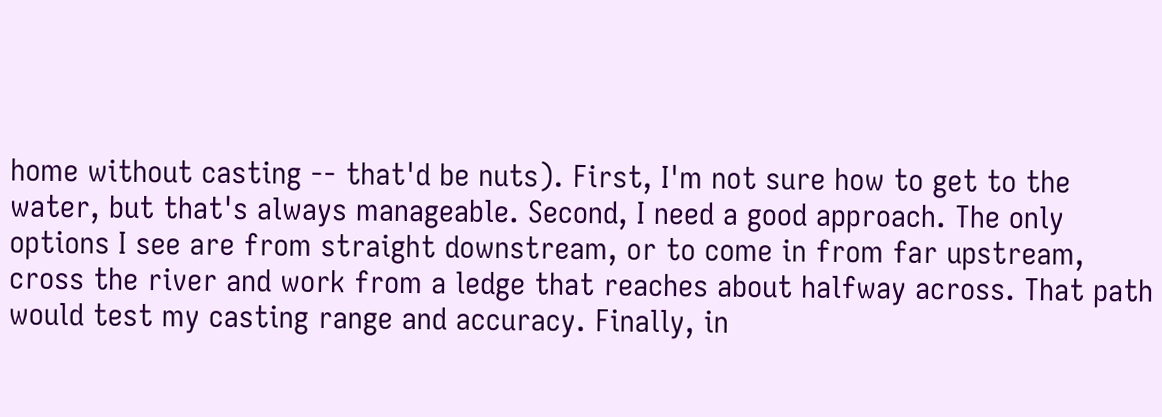home without casting -- that'd be nuts). First, I'm not sure how to get to the water, but that's always manageable. Second, I need a good approach. The only options I see are from straight downstream, or to come in from far upstream, cross the river and work from a ledge that reaches about halfway across. That path would test my casting range and accuracy. Finally, in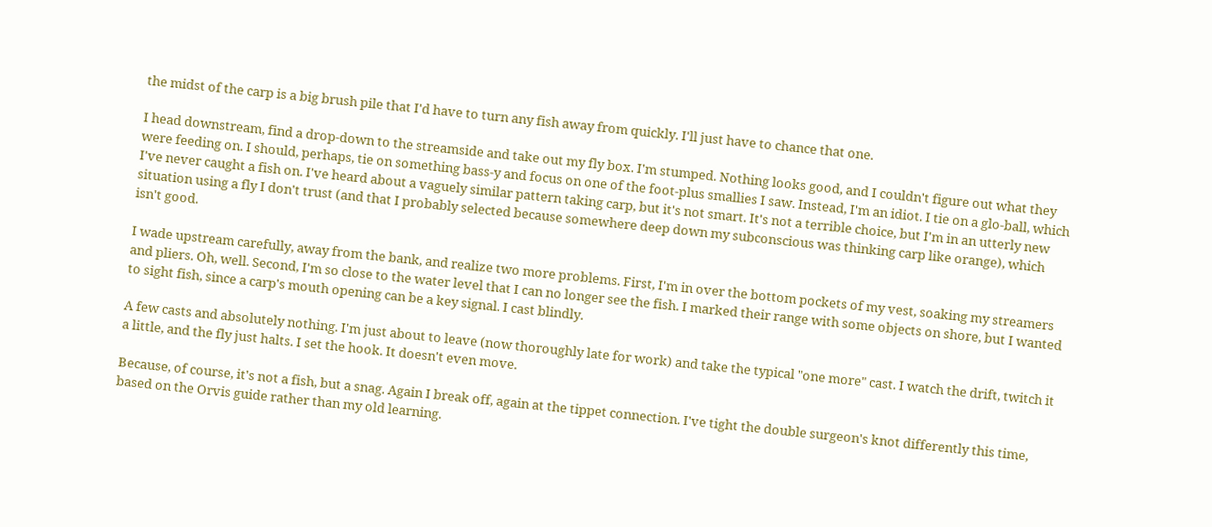the midst of the carp is a big brush pile that I'd have to turn any fish away from quickly. I'll just have to chance that one.

I head downstream, find a drop-down to the streamside and take out my fly box. I'm stumped. Nothing looks good, and I couldn't figure out what they were feeding on. I should, perhaps, tie on something bass-y and focus on one of the foot-plus smallies I saw. Instead, I'm an idiot. I tie on a glo-ball, which I've never caught a fish on. I've heard about a vaguely similar pattern taking carp, but it's not smart. It's not a terrible choice, but I'm in an utterly new situation using a fly I don't trust (and that I probably selected because somewhere deep down my subconscious was thinking carp like orange), which isn't good.

I wade upstream carefully, away from the bank, and realize two more problems. First, I'm in over the bottom pockets of my vest, soaking my streamers and pliers. Oh, well. Second, I'm so close to the water level that I can no longer see the fish. I marked their range with some objects on shore, but I wanted to sight fish, since a carp's mouth opening can be a key signal. I cast blindly.

A few casts and absolutely nothing. I'm just about to leave (now thoroughly late for work) and take the typical "one more" cast. I watch the drift, twitch it a little, and the fly just halts. I set the hook. It doesn't even move.

Because, of course, it's not a fish, but a snag. Again I break off, again at the tippet connection. I've tight the double surgeon's knot differently this time, based on the Orvis guide rather than my old learning.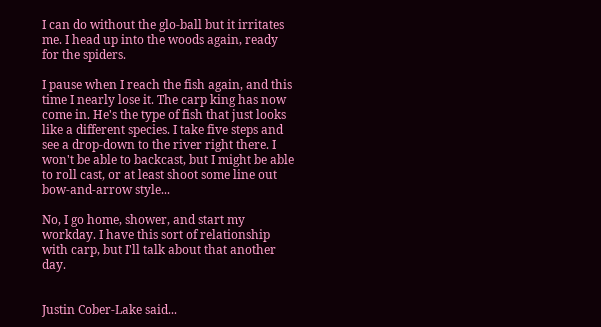I can do without the glo-ball but it irritates me. I head up into the woods again, ready for the spiders.

I pause when I reach the fish again, and this time I nearly lose it. The carp king has now come in. He's the type of fish that just looks like a different species. I take five steps and see a drop-down to the river right there. I won't be able to backcast, but I might be able to roll cast, or at least shoot some line out bow-and-arrow style...

No, I go home, shower, and start my workday. I have this sort of relationship with carp, but I'll talk about that another day.


Justin Cober-Lake said...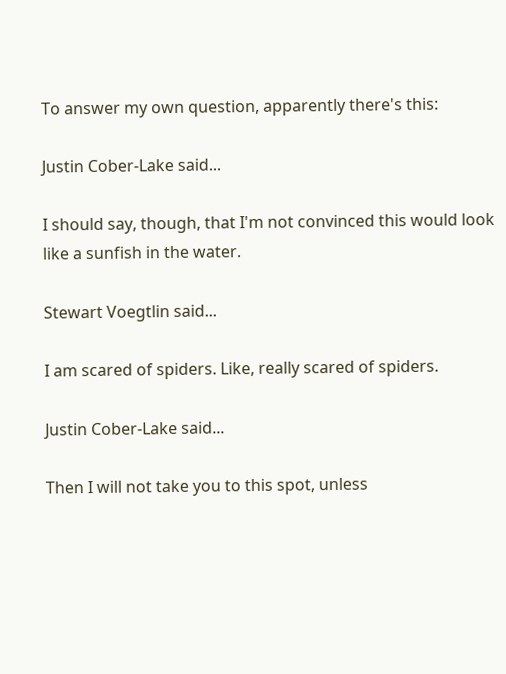To answer my own question, apparently there's this:

Justin Cober-Lake said...

I should say, though, that I'm not convinced this would look like a sunfish in the water.

Stewart Voegtlin said...

I am scared of spiders. Like, really scared of spiders.

Justin Cober-Lake said...

Then I will not take you to this spot, unless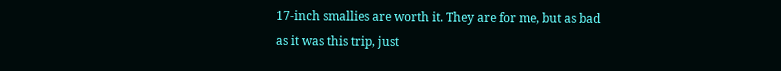17-inch smallies are worth it. They are for me, but as bad as it was this trip, just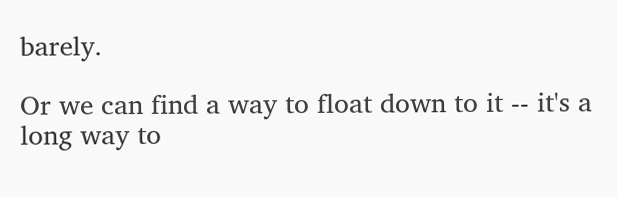barely.

Or we can find a way to float down to it -- it's a long way to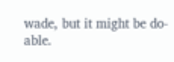wade, but it might be do-able.